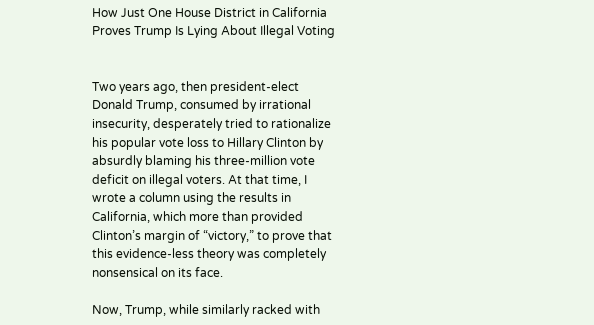How Just One House District in California Proves Trump Is Lying About Illegal Voting


Two years ago, then president-elect Donald Trump, consumed by irrational insecurity, desperately tried to rationalize his popular vote loss to Hillary Clinton by absurdly blaming his three-million vote deficit on illegal voters. At that time, I wrote a column using the results in California, which more than provided Clinton’s margin of “victory,” to prove that this evidence-less theory was completely nonsensical on its face.

Now, Trump, while similarly racked with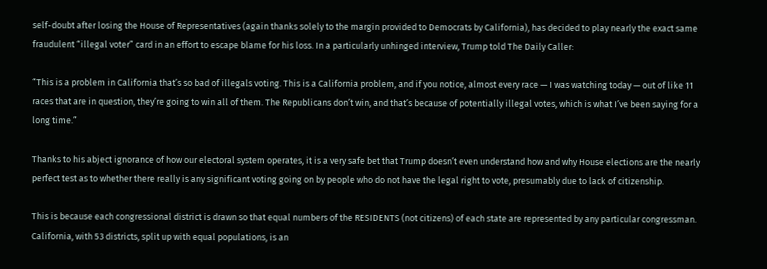self-doubt after losing the House of Representatives (again thanks solely to the margin provided to Democrats by California), has decided to play nearly the exact same fraudulent “illegal voter” card in an effort to escape blame for his loss. In a particularly unhinged interview, Trump told The Daily Caller:

“This is a problem in California that’s so bad of illegals voting. This is a California problem, and if you notice, almost every race — I was watching today — out of like 11 races that are in question, they’re going to win all of them. The Republicans don’t win, and that’s because of potentially illegal votes, which is what I’ve been saying for a long time.”

Thanks to his abject ignorance of how our electoral system operates, it is a very safe bet that Trump doesn’t even understand how and why House elections are the nearly perfect test as to whether there really is any significant voting going on by people who do not have the legal right to vote, presumably due to lack of citizenship.

This is because each congressional district is drawn so that equal numbers of the RESIDENTS (not citizens) of each state are represented by any particular congressman. California, with 53 districts, split up with equal populations, is an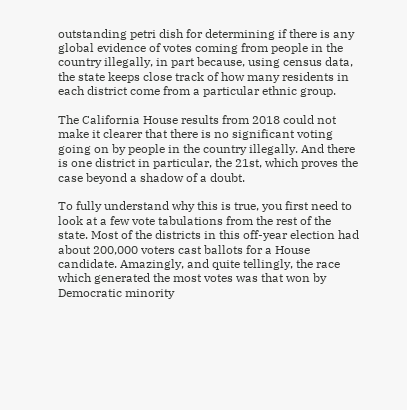outstanding petri dish for determining if there is any global evidence of votes coming from people in the country illegally, in part because, using census data, the state keeps close track of how many residents in each district come from a particular ethnic group.

The California House results from 2018 could not make it clearer that there is no significant voting going on by people in the country illegally. And there is one district in particular, the 21st, which proves the case beyond a shadow of a doubt.

To fully understand why this is true, you first need to look at a few vote tabulations from the rest of the state. Most of the districts in this off-year election had about 200,000 voters cast ballots for a House candidate. Amazingly, and quite tellingly, the race which generated the most votes was that won by Democratic minority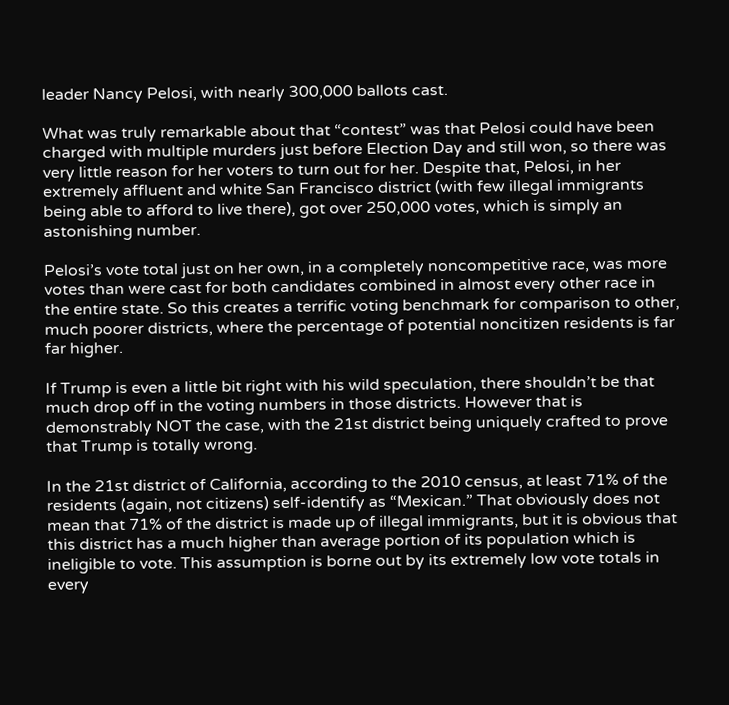leader Nancy Pelosi, with nearly 300,000 ballots cast.

What was truly remarkable about that “contest” was that Pelosi could have been charged with multiple murders just before Election Day and still won, so there was very little reason for her voters to turn out for her. Despite that, Pelosi, in her extremely affluent and white San Francisco district (with few illegal immigrants being able to afford to live there), got over 250,000 votes, which is simply an astonishing number.

Pelosi’s vote total just on her own, in a completely noncompetitive race, was more votes than were cast for both candidates combined in almost every other race in the entire state. So this creates a terrific voting benchmark for comparison to other, much poorer districts, where the percentage of potential noncitizen residents is far far higher.

If Trump is even a little bit right with his wild speculation, there shouldn’t be that much drop off in the voting numbers in those districts. However that is demonstrably NOT the case, with the 21st district being uniquely crafted to prove that Trump is totally wrong.

In the 21st district of California, according to the 2010 census, at least 71% of the residents (again, not citizens) self-identify as “Mexican.” That obviously does not mean that 71% of the district is made up of illegal immigrants, but it is obvious that this district has a much higher than average portion of its population which is ineligible to vote. This assumption is borne out by its extremely low vote totals in every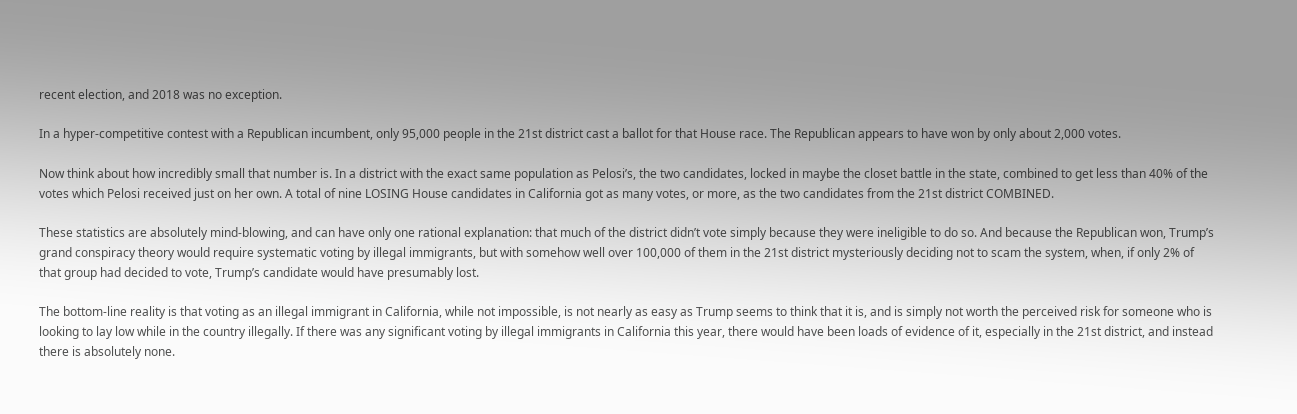recent election, and 2018 was no exception.

In a hyper-competitive contest with a Republican incumbent, only 95,000 people in the 21st district cast a ballot for that House race. The Republican appears to have won by only about 2,000 votes.

Now think about how incredibly small that number is. In a district with the exact same population as Pelosi’s, the two candidates, locked in maybe the closet battle in the state, combined to get less than 40% of the votes which Pelosi received just on her own. A total of nine LOSING House candidates in California got as many votes, or more, as the two candidates from the 21st district COMBINED.

These statistics are absolutely mind-blowing, and can have only one rational explanation: that much of the district didn’t vote simply because they were ineligible to do so. And because the Republican won, Trump’s grand conspiracy theory would require systematic voting by illegal immigrants, but with somehow well over 100,000 of them in the 21st district mysteriously deciding not to scam the system, when, if only 2% of that group had decided to vote, Trump’s candidate would have presumably lost.

The bottom-line reality is that voting as an illegal immigrant in California, while not impossible, is not nearly as easy as Trump seems to think that it is, and is simply not worth the perceived risk for someone who is looking to lay low while in the country illegally. If there was any significant voting by illegal immigrants in California this year, there would have been loads of evidence of it, especially in the 21st district, and instead there is absolutely none.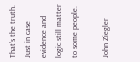That’s the truth. Just in case evidence and logic still matter to some people.

John Ziegler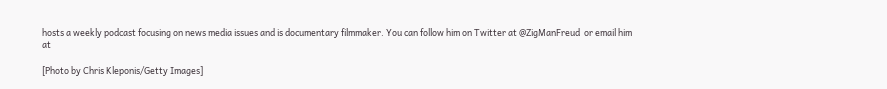hosts a weekly podcast focusing on news media issues and is documentary filmmaker. You can follow him on Twitter at @ZigManFreud  or email him at

[Photo by Chris Kleponis/Getty Images]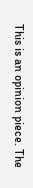This is an opinion piece. The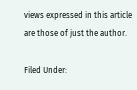views expressed in this article are those of just the author.

Filed Under: